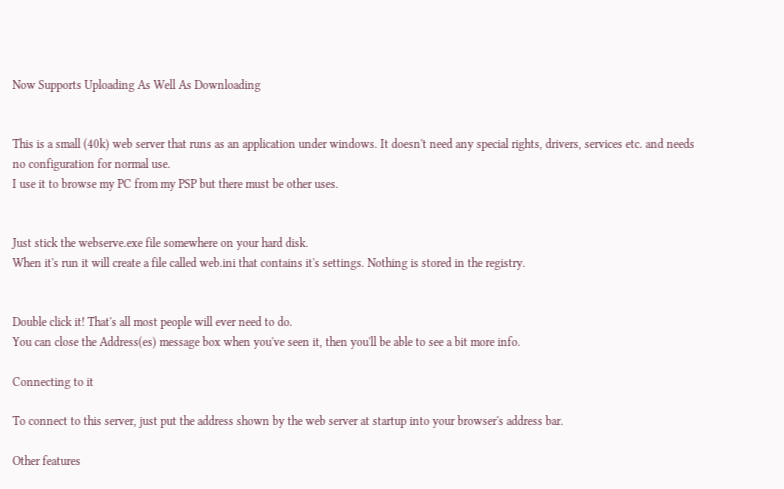Now Supports Uploading As Well As Downloading


This is a small (40k) web server that runs as an application under windows. It doesn't need any special rights, drivers, services etc. and needs no configuration for normal use.
I use it to browse my PC from my PSP but there must be other uses.


Just stick the webserve.exe file somewhere on your hard disk.
When it's run it will create a file called web.ini that contains it's settings. Nothing is stored in the registry.


Double click it! That's all most people will ever need to do.
You can close the Address(es) message box when you've seen it, then you'll be able to see a bit more info.

Connecting to it

To connect to this server, just put the address shown by the web server at startup into your browser's address bar.

Other features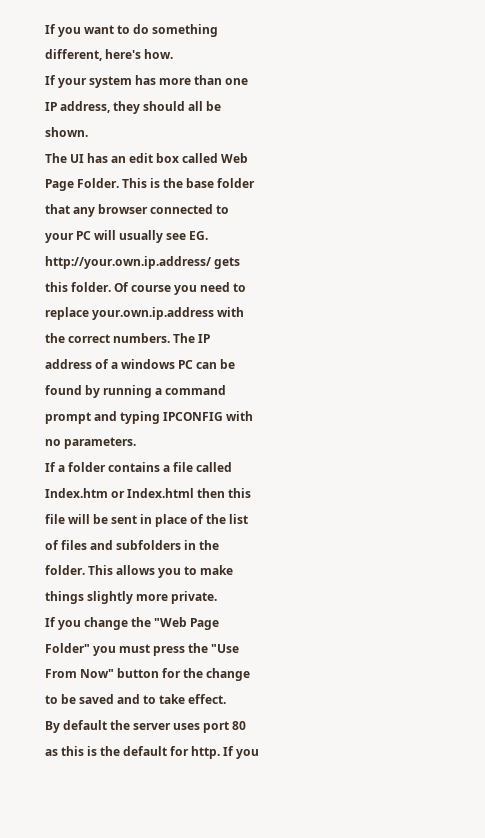If you want to do something different, here's how.
If your system has more than one IP address, they should all be shown.
The UI has an edit box called Web Page Folder. This is the base folder that any browser connected to your PC will usually see EG. http://your.own.ip.address/ gets this folder. Of course you need to replace your.own.ip.address with the correct numbers. The IP address of a windows PC can be found by running a command prompt and typing IPCONFIG with no parameters.
If a folder contains a file called Index.htm or Index.html then this file will be sent in place of the list of files and subfolders in the folder. This allows you to make things slightly more private.
If you change the "Web Page Folder" you must press the "Use From Now" button for the change to be saved and to take effect.
By default the server uses port 80 as this is the default for http. If you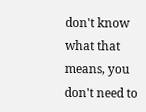don't know what that means, you don't need to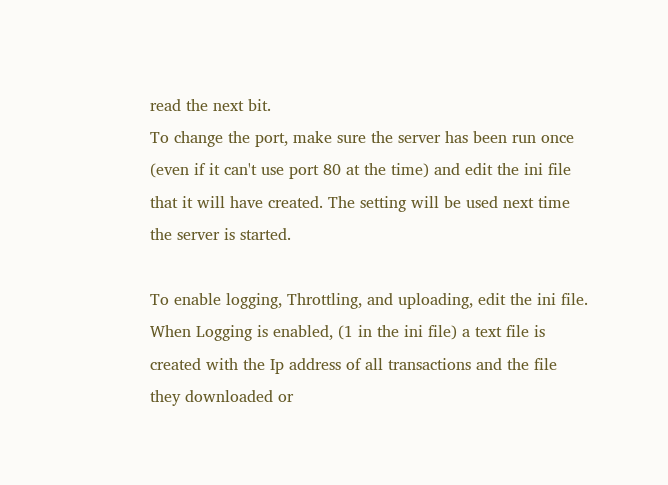read the next bit.
To change the port, make sure the server has been run once (even if it can't use port 80 at the time) and edit the ini file that it will have created. The setting will be used next time the server is started.

To enable logging, Throttling, and uploading, edit the ini file.
When Logging is enabled, (1 in the ini file) a text file is created with the Ip address of all transactions and the file they downloaded or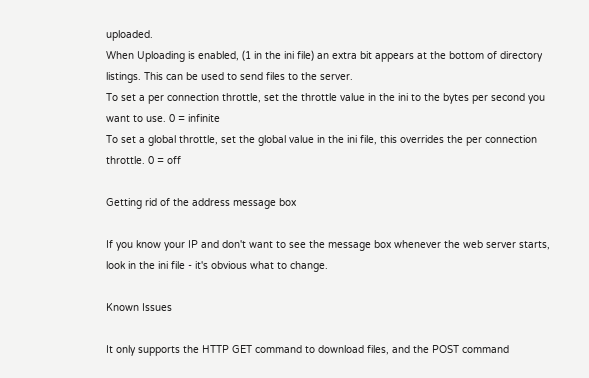uploaded.
When Uploading is enabled, (1 in the ini file) an extra bit appears at the bottom of directory listings. This can be used to send files to the server.
To set a per connection throttle, set the throttle value in the ini to the bytes per second you want to use. 0 = infinite
To set a global throttle, set the global value in the ini file, this overrides the per connection throttle. 0 = off

Getting rid of the address message box

If you know your IP and don't want to see the message box whenever the web server starts, look in the ini file - it's obvious what to change.

Known Issues

It only supports the HTTP GET command to download files, and the POST command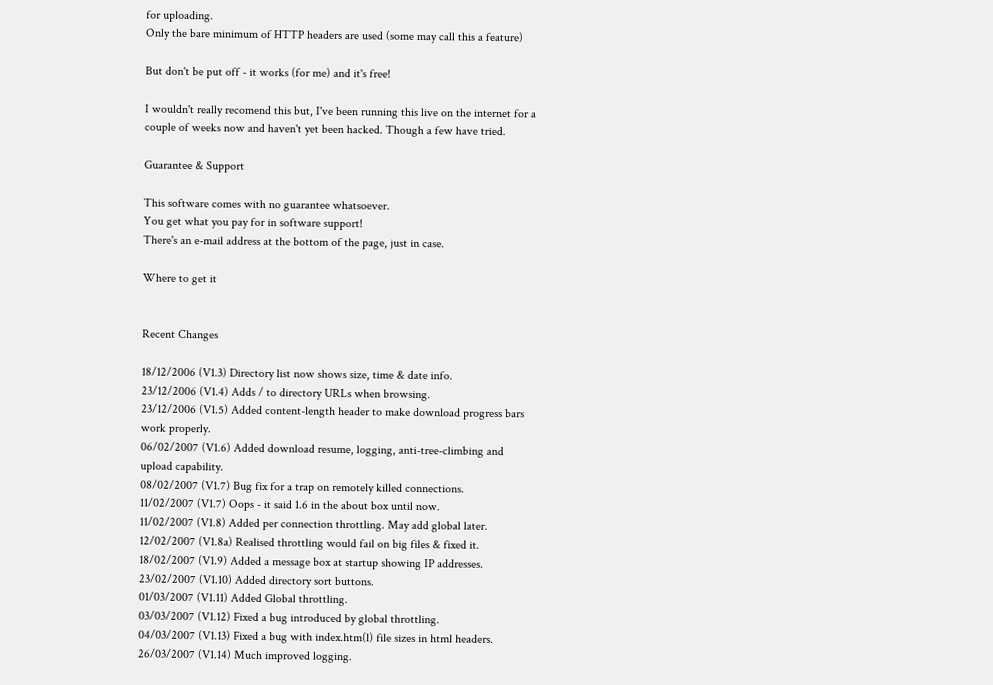for uploading.
Only the bare minimum of HTTP headers are used (some may call this a feature)

But don't be put off - it works (for me) and it's free!

I wouldn't really recomend this but, I've been running this live on the internet for a couple of weeks now and haven't yet been hacked. Though a few have tried.

Guarantee & Support

This software comes with no guarantee whatsoever.
You get what you pay for in software support!
There's an e-mail address at the bottom of the page, just in case.

Where to get it


Recent Changes

18/12/2006 (V1.3) Directory list now shows size, time & date info.
23/12/2006 (V1.4) Adds / to directory URLs when browsing.
23/12/2006 (V1.5) Added content-length header to make download progress bars work properly.
06/02/2007 (V1.6) Added download resume, logging, anti-tree-climbing and upload capability.
08/02/2007 (V1.7) Bug fix for a trap on remotely killed connections.
11/02/2007 (V1.7) Oops - it said 1.6 in the about box until now.
11/02/2007 (V1.8) Added per connection throttling. May add global later.
12/02/2007 (V1.8a) Realised throttling would fail on big files & fixed it.
18/02/2007 (V1.9) Added a message box at startup showing IP addresses.
23/02/2007 (V1.10) Added directory sort buttons.
01/03/2007 (V1.11) Added Global throttling.
03/03/2007 (V1.12) Fixed a bug introduced by global throttling.
04/03/2007 (V1.13) Fixed a bug with index.htm(l) file sizes in html headers.
26/03/2007 (V1.14) Much improved logging.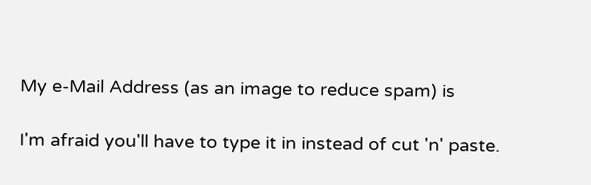My e-Mail Address (as an image to reduce spam) is

I'm afraid you'll have to type it in instead of cut 'n' paste.